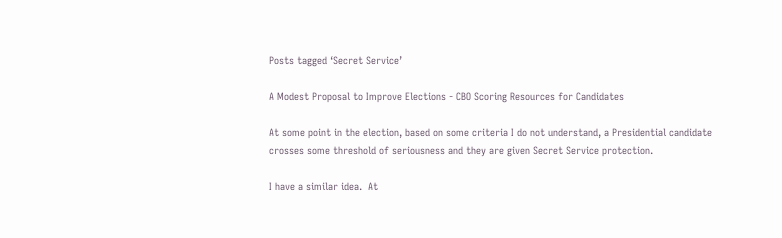Posts tagged ‘Secret Service’

A Modest Proposal to Improve Elections - CBO Scoring Resources for Candidates

At some point in the election, based on some criteria I do not understand, a Presidential candidate crosses some threshold of seriousness and they are given Secret Service protection.

I have a similar idea.  At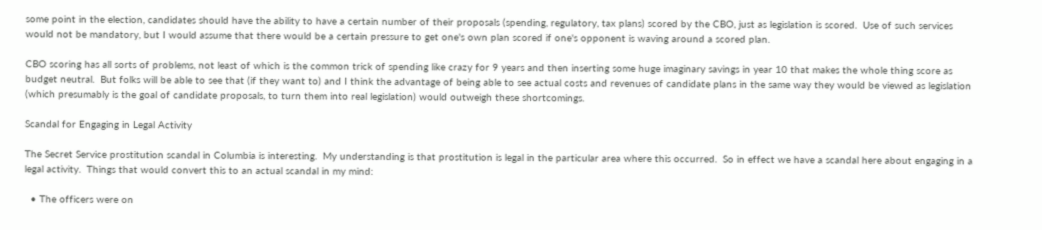some point in the election, candidates should have the ability to have a certain number of their proposals (spending, regulatory, tax plans) scored by the CBO, just as legislation is scored.  Use of such services would not be mandatory, but I would assume that there would be a certain pressure to get one's own plan scored if one's opponent is waving around a scored plan.

CBO scoring has all sorts of problems, not least of which is the common trick of spending like crazy for 9 years and then inserting some huge imaginary savings in year 10 that makes the whole thing score as budget neutral.  But folks will be able to see that (if they want to) and I think the advantage of being able to see actual costs and revenues of candidate plans in the same way they would be viewed as legislation  (which presumably is the goal of candidate proposals, to turn them into real legislation) would outweigh these shortcomings.

Scandal for Engaging in Legal Activity

The Secret Service prostitution scandal in Columbia is interesting.  My understanding is that prostitution is legal in the particular area where this occurred.  So in effect we have a scandal here about engaging in a legal activity.  Things that would convert this to an actual scandal in my mind:

  • The officers were on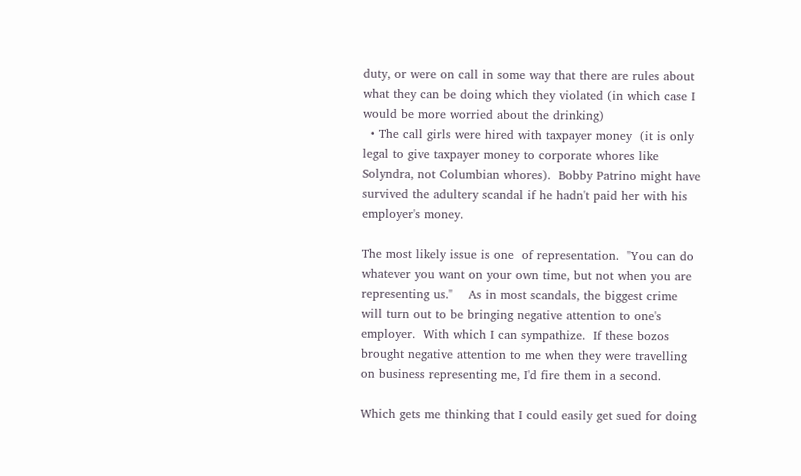duty, or were on call in some way that there are rules about what they can be doing which they violated (in which case I would be more worried about the drinking)
  • The call girls were hired with taxpayer money  (it is only legal to give taxpayer money to corporate whores like Solyndra, not Columbian whores).  Bobby Patrino might have survived the adultery scandal if he hadn't paid her with his employer's money.

The most likely issue is one  of representation.  "You can do whatever you want on your own time, but not when you are representing us."    As in most scandals, the biggest crime will turn out to be bringing negative attention to one's employer.  With which I can sympathize.  If these bozos brought negative attention to me when they were travelling on business representing me, I'd fire them in a second.

Which gets me thinking that I could easily get sued for doing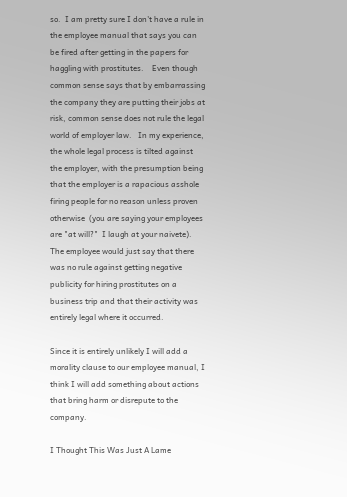so.  I am pretty sure I don't have a rule in the employee manual that says you can be fired after getting in the papers for haggling with prostitutes.    Even though common sense says that by embarrassing the company they are putting their jobs at risk, common sense does not rule the legal world of employer law.   In my experience, the whole legal process is tilted against the employer, with the presumption being that the employer is a rapacious asshole firing people for no reason unless proven otherwise  (you are saying your employees are "at will?"  I laugh at your naivete).   The employee would just say that there was no rule against getting negative publicity for hiring prostitutes on a business trip and that their activity was entirely legal where it occurred.

Since it is entirely unlikely I will add a morality clause to our employee manual, I think I will add something about actions that bring harm or disrepute to the company.

I Thought This Was Just A Lame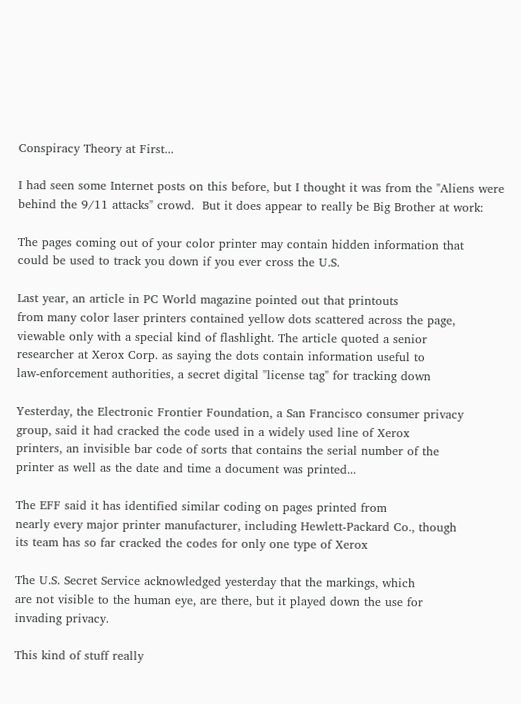Conspiracy Theory at First...

I had seen some Internet posts on this before, but I thought it was from the "Aliens were behind the 9/11 attacks" crowd.  But it does appear to really be Big Brother at work:

The pages coming out of your color printer may contain hidden information that
could be used to track you down if you ever cross the U.S.

Last year, an article in PC World magazine pointed out that printouts
from many color laser printers contained yellow dots scattered across the page,
viewable only with a special kind of flashlight. The article quoted a senior
researcher at Xerox Corp. as saying the dots contain information useful to
law-enforcement authorities, a secret digital "license tag" for tracking down

Yesterday, the Electronic Frontier Foundation, a San Francisco consumer privacy
group, said it had cracked the code used in a widely used line of Xerox
printers, an invisible bar code of sorts that contains the serial number of the
printer as well as the date and time a document was printed...

The EFF said it has identified similar coding on pages printed from
nearly every major printer manufacturer, including Hewlett-Packard Co., though
its team has so far cracked the codes for only one type of Xerox

The U.S. Secret Service acknowledged yesterday that the markings, which
are not visible to the human eye, are there, but it played down the use for
invading privacy.

This kind of stuff really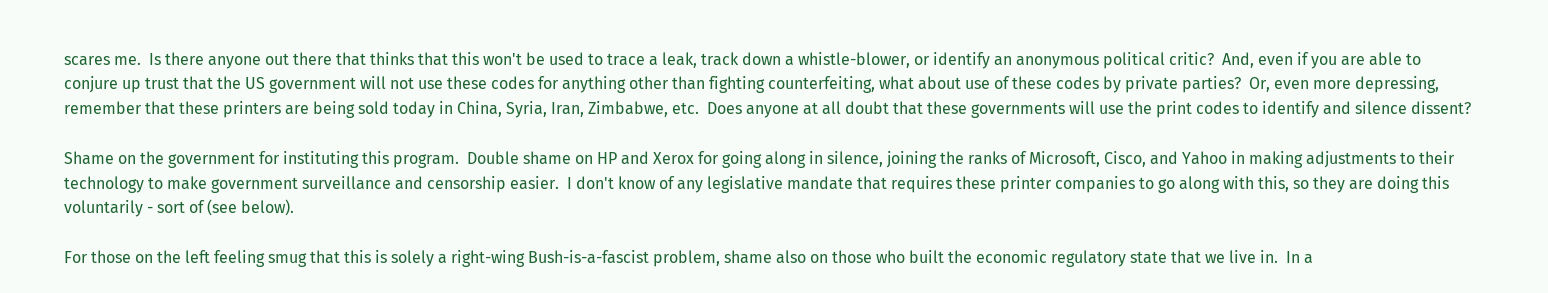scares me.  Is there anyone out there that thinks that this won't be used to trace a leak, track down a whistle-blower, or identify an anonymous political critic?  And, even if you are able to conjure up trust that the US government will not use these codes for anything other than fighting counterfeiting, what about use of these codes by private parties?  Or, even more depressing, remember that these printers are being sold today in China, Syria, Iran, Zimbabwe, etc.  Does anyone at all doubt that these governments will use the print codes to identify and silence dissent?

Shame on the government for instituting this program.  Double shame on HP and Xerox for going along in silence, joining the ranks of Microsoft, Cisco, and Yahoo in making adjustments to their technology to make government surveillance and censorship easier.  I don't know of any legislative mandate that requires these printer companies to go along with this, so they are doing this voluntarily - sort of (see below).

For those on the left feeling smug that this is solely a right-wing Bush-is-a-fascist problem, shame also on those who built the economic regulatory state that we live in.  In a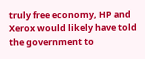truly free economy, HP and Xerox would likely have told the government to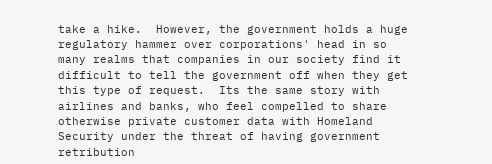take a hike.  However, the government holds a huge regulatory hammer over corporations' head in so many realms that companies in our society find it difficult to tell the government off when they get this type of request.  Its the same story with airlines and banks, who feel compelled to share otherwise private customer data with Homeland Security under the threat of having government retribution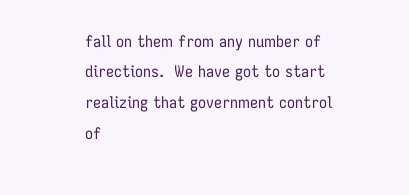fall on them from any number of directions.  We have got to start realizing that government control of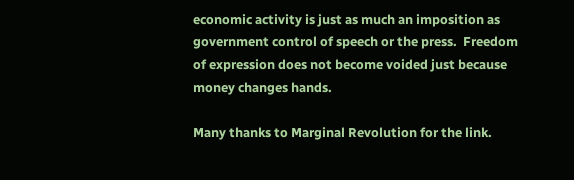economic activity is just as much an imposition as government control of speech or the press.  Freedom of expression does not become voided just because money changes hands.

Many thanks to Marginal Revolution for the link.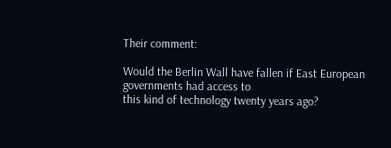Their comment:

Would the Berlin Wall have fallen if East European governments had access to
this kind of technology twenty years ago?